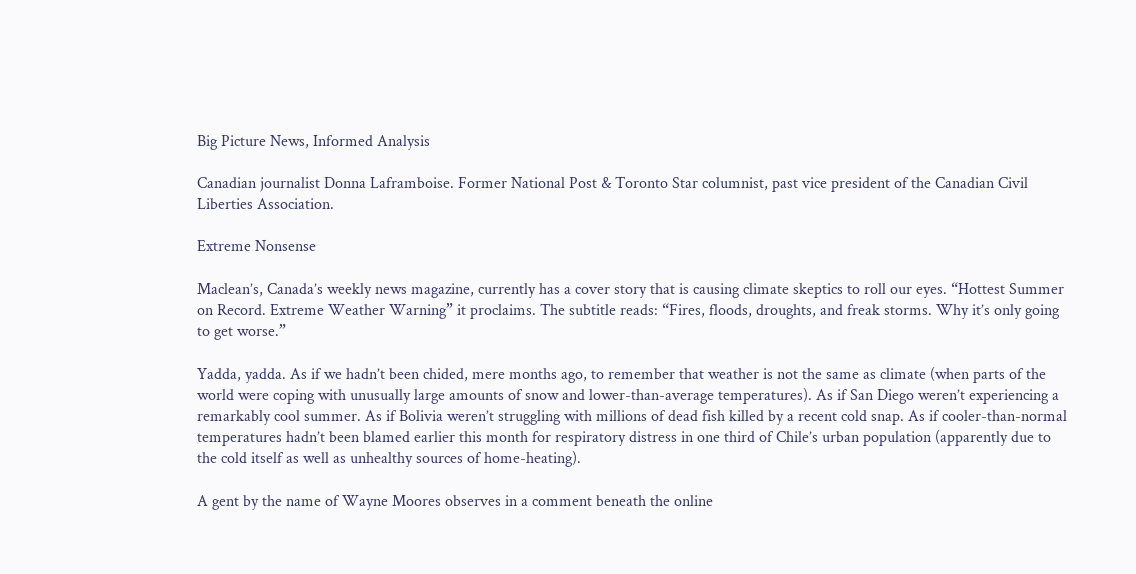Big Picture News, Informed Analysis

Canadian journalist Donna Laframboise. Former National Post & Toronto Star columnist, past vice president of the Canadian Civil Liberties Association.

Extreme Nonsense

Maclean’s, Canada’s weekly news magazine, currently has a cover story that is causing climate skeptics to roll our eyes. “Hottest Summer on Record. Extreme Weather Warning” it proclaims. The subtitle reads: “Fires, floods, droughts, and freak storms. Why it’s only going to get worse.”

Yadda, yadda. As if we hadn’t been chided, mere months ago, to remember that weather is not the same as climate (when parts of the world were coping with unusually large amounts of snow and lower-than-average temperatures). As if San Diego weren’t experiencing a remarkably cool summer. As if Bolivia weren’t struggling with millions of dead fish killed by a recent cold snap. As if cooler-than-normal temperatures hadn’t been blamed earlier this month for respiratory distress in one third of Chile’s urban population (apparently due to the cold itself as well as unhealthy sources of home-heating).

A gent by the name of Wayne Moores observes in a comment beneath the online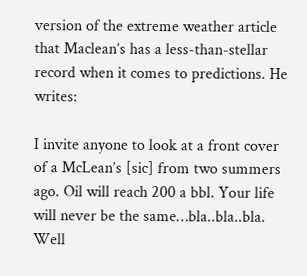version of the extreme weather article that Maclean’s has a less-than-stellar record when it comes to predictions. He writes:

I invite anyone to look at a front cover of a McLean’s [sic] from two summers ago. Oil will reach 200 a bbl. Your life will never be the same…bla..bla..bla. Well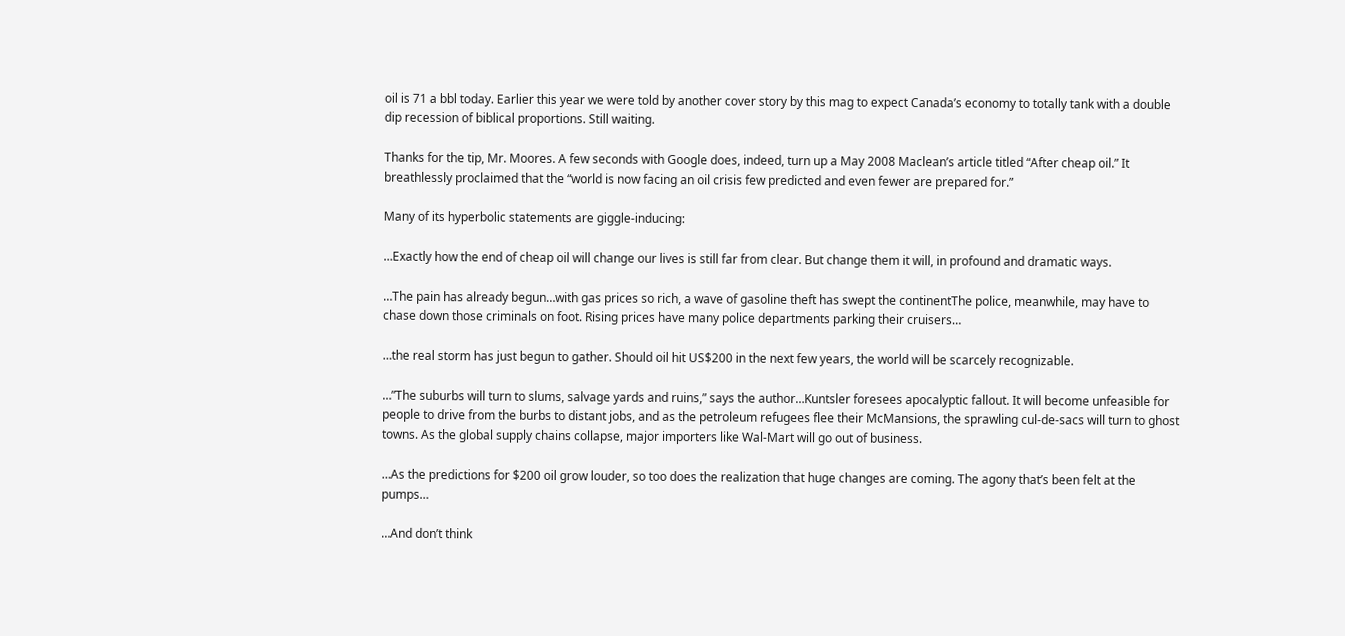oil is 71 a bbl today. Earlier this year we were told by another cover story by this mag to expect Canada’s economy to totally tank with a double dip recession of biblical proportions. Still waiting.

Thanks for the tip, Mr. Moores. A few seconds with Google does, indeed, turn up a May 2008 Maclean’s article titled “After cheap oil.” It breathlessly proclaimed that the “world is now facing an oil crisis few predicted and even fewer are prepared for.”

Many of its hyperbolic statements are giggle-inducing:

…Exactly how the end of cheap oil will change our lives is still far from clear. But change them it will, in profound and dramatic ways.

…The pain has already begun…with gas prices so rich, a wave of gasoline theft has swept the continentThe police, meanwhile, may have to chase down those criminals on foot. Rising prices have many police departments parking their cruisers…

…the real storm has just begun to gather. Should oil hit US$200 in the next few years, the world will be scarcely recognizable.

…”The suburbs will turn to slums, salvage yards and ruins,” says the author…Kuntsler foresees apocalyptic fallout. It will become unfeasible for people to drive from the burbs to distant jobs, and as the petroleum refugees flee their McMansions, the sprawling cul-de-sacs will turn to ghost towns. As the global supply chains collapse, major importers like Wal-Mart will go out of business.

…As the predictions for $200 oil grow louder, so too does the realization that huge changes are coming. The agony that’s been felt at the pumps…

…And don’t think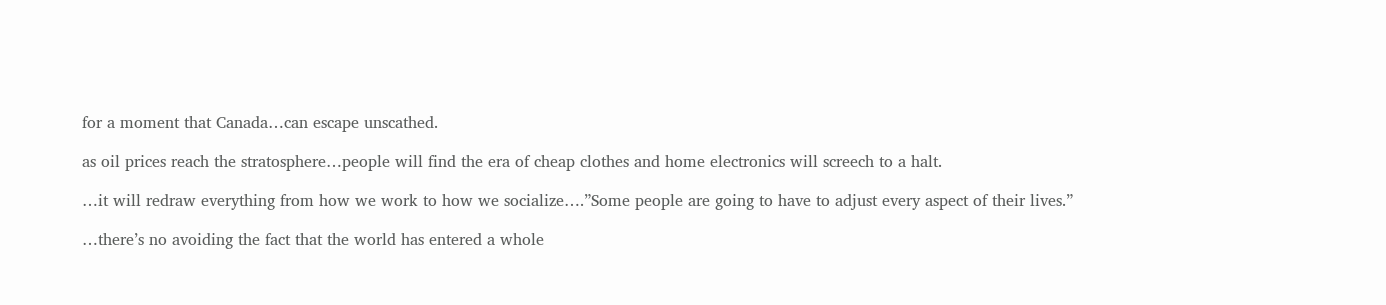for a moment that Canada…can escape unscathed.

as oil prices reach the stratosphere…people will find the era of cheap clothes and home electronics will screech to a halt.

…it will redraw everything from how we work to how we socialize….”Some people are going to have to adjust every aspect of their lives.”

…there’s no avoiding the fact that the world has entered a whole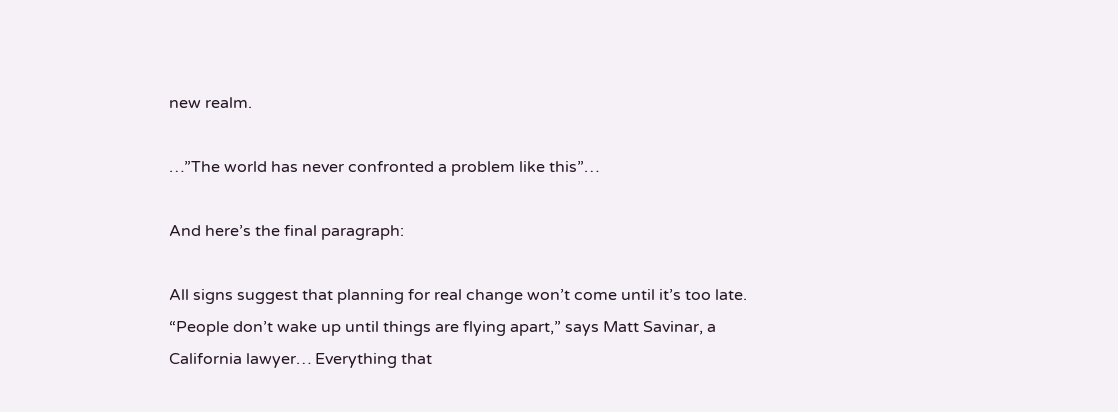new realm.

…”The world has never confronted a problem like this”…

And here’s the final paragraph:

All signs suggest that planning for real change won’t come until it’s too late. “People don’t wake up until things are flying apart,” says Matt Savinar, a California lawyer… Everything that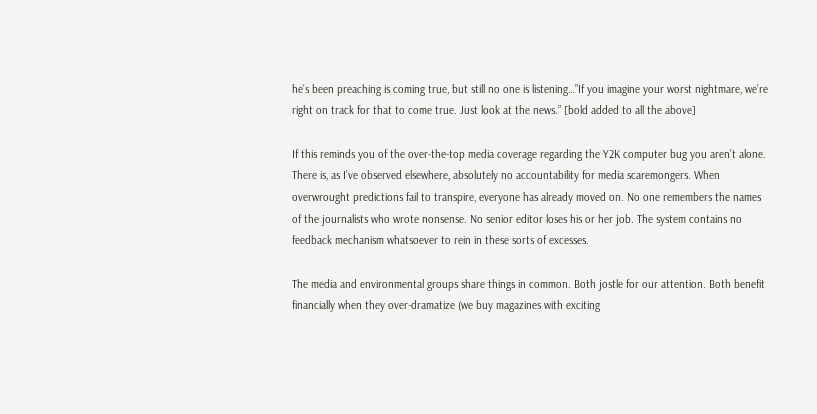he’s been preaching is coming true, but still no one is listening…”If you imagine your worst nightmare, we’re right on track for that to come true. Just look at the news.” [bold added to all the above]

If this reminds you of the over-the-top media coverage regarding the Y2K computer bug you aren’t alone. There is, as I’ve observed elsewhere, absolutely no accountability for media scaremongers. When overwrought predictions fail to transpire, everyone has already moved on. No one remembers the names of the journalists who wrote nonsense. No senior editor loses his or her job. The system contains no feedback mechanism whatsoever to rein in these sorts of excesses.

The media and environmental groups share things in common. Both jostle for our attention. Both benefit financially when they over-dramatize (we buy magazines with exciting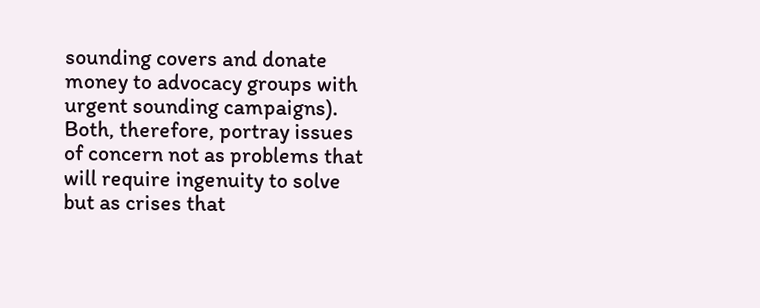sounding covers and donate money to advocacy groups with urgent sounding campaigns). Both, therefore, portray issues of concern not as problems that will require ingenuity to solve but as crises that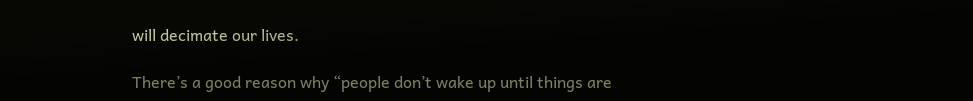will decimate our lives.

There’s a good reason why “people don’t wake up until things are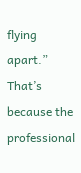flying apart.” That’s because the professional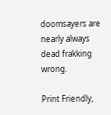doomsayers are nearly always dead frakking wrong.

Print Friendly,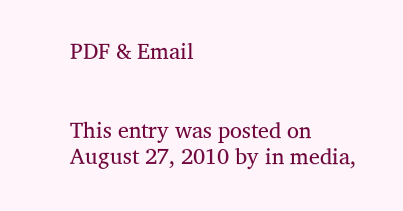PDF & Email


This entry was posted on August 27, 2010 by in media,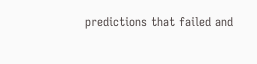predictions that failed and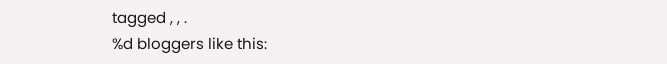tagged , , .
%d bloggers like this: